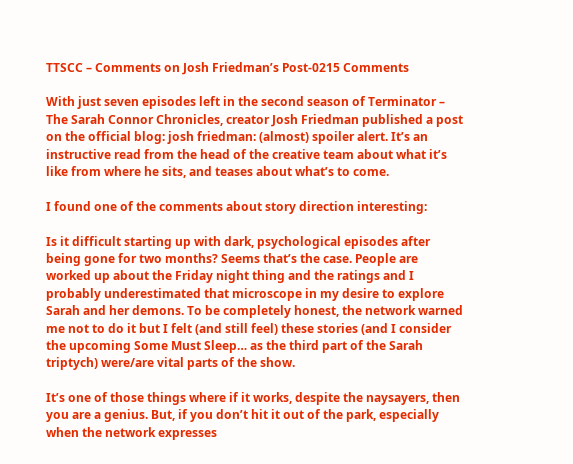TTSCC – Comments on Josh Friedman’s Post-0215 Comments

With just seven episodes left in the second season of Terminator – The Sarah Connor Chronicles, creator Josh Friedman published a post on the official blog: josh friedman: (almost) spoiler alert. It’s an instructive read from the head of the creative team about what it’s like from where he sits, and teases about what’s to come.

I found one of the comments about story direction interesting:

Is it difficult starting up with dark, psychological episodes after being gone for two months? Seems that’s the case. People are worked up about the Friday night thing and the ratings and I probably underestimated that microscope in my desire to explore Sarah and her demons. To be completely honest, the network warned me not to do it but I felt (and still feel) these stories (and I consider the upcoming Some Must Sleep… as the third part of the Sarah triptych) were/are vital parts of the show.

It’s one of those things where if it works, despite the naysayers, then you are a genius. But, if you don’t hit it out of the park, especially when the network expresses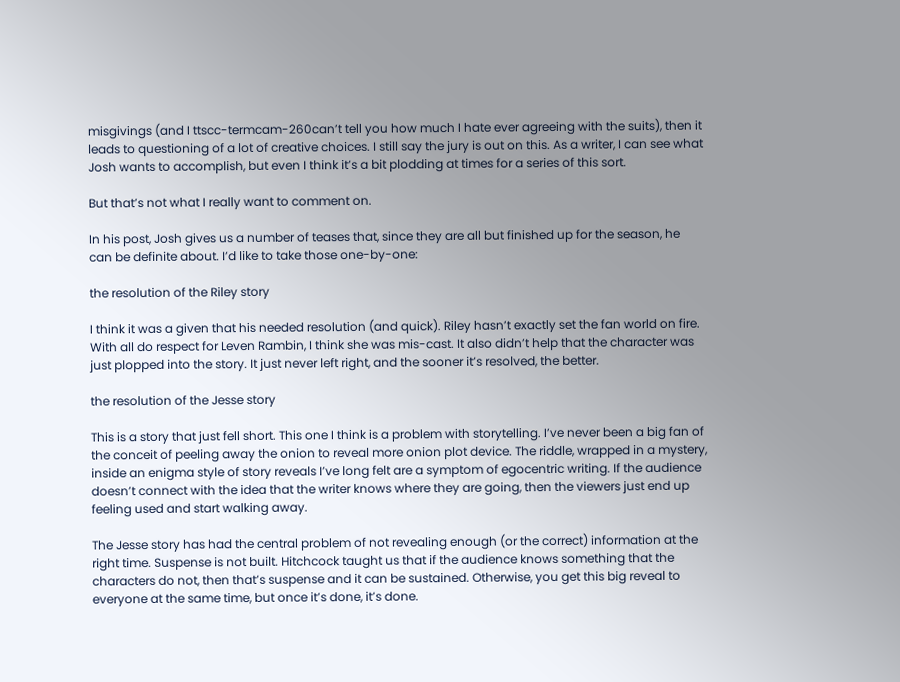misgivings (and I ttscc-termcam-260can’t tell you how much I hate ever agreeing with the suits), then it leads to questioning of a lot of creative choices. I still say the jury is out on this. As a writer, I can see what Josh wants to accomplish, but even I think it’s a bit plodding at times for a series of this sort.

But that’s not what I really want to comment on.

In his post, Josh gives us a number of teases that, since they are all but finished up for the season, he can be definite about. I’d like to take those one-by-one:

the resolution of the Riley story

I think it was a given that his needed resolution (and quick). Riley hasn’t exactly set the fan world on fire. With all do respect for Leven Rambin, I think she was mis-cast. It also didn’t help that the character was just plopped into the story. It just never left right, and the sooner it’s resolved, the better.

the resolution of the Jesse story

This is a story that just fell short. This one I think is a problem with storytelling. I’ve never been a big fan of the conceit of peeling away the onion to reveal more onion plot device. The riddle, wrapped in a mystery, inside an enigma style of story reveals I’ve long felt are a symptom of egocentric writing. If the audience doesn’t connect with the idea that the writer knows where they are going, then the viewers just end up feeling used and start walking away.

The Jesse story has had the central problem of not revealing enough (or the correct) information at the right time. Suspense is not built. Hitchcock taught us that if the audience knows something that the characters do not, then that’s suspense and it can be sustained. Otherwise, you get this big reveal to everyone at the same time, but once it’s done, it’s done.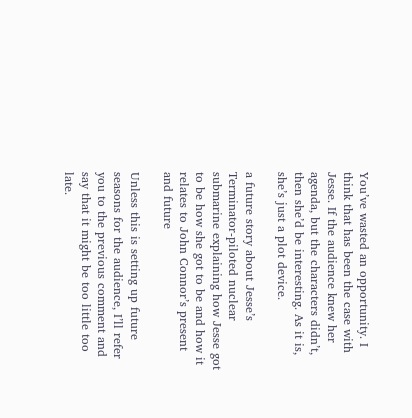You’ve wasted an opportunity. I think that has been the case with Jesse. If the audience knew her agenda, but the characters didn’t, then she’d be interesting. As it is, she’s just a plot device.

a future story about Jesse’s Terminator-piloted nuclear submarine explaining how Jesse got to be how she got to be and how it relates to John Connor’s present and future

Unless this is setting up future seasons for the audience, I’ll refer you to the previous comment and say that it might be too little too late.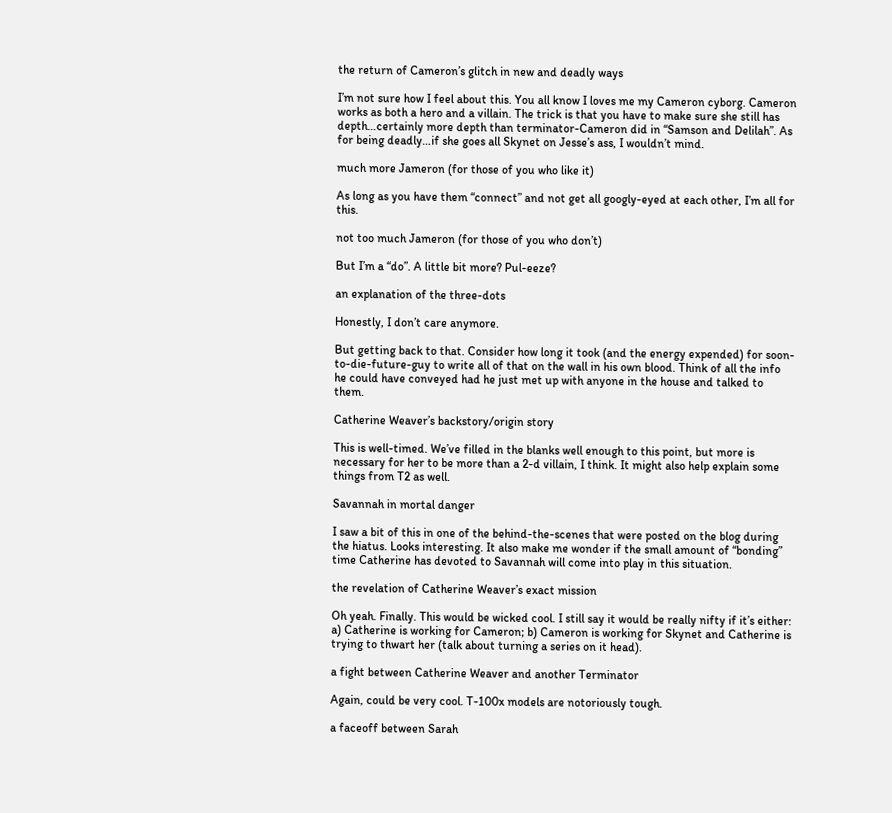the return of Cameron’s glitch in new and deadly ways

I’m not sure how I feel about this. You all know I loves me my Cameron cyborg. Cameron works as both a hero and a villain. The trick is that you have to make sure she still has depth…certainly more depth than terminator-Cameron did in “Samson and Delilah”. As for being deadly…if she goes all Skynet on Jesse’s ass, I wouldn’t mind.

much more Jameron (for those of you who like it)

As long as you have them “connect” and not get all googly-eyed at each other, I’m all for this.

not too much Jameron (for those of you who don’t)

But I’m a “do”. A little bit more? Pul-eeze?

an explanation of the three-dots

Honestly, I don’t care anymore.

But getting back to that. Consider how long it took (and the energy expended) for soon-to-die-future-guy to write all of that on the wall in his own blood. Think of all the info he could have conveyed had he just met up with anyone in the house and talked to them.

Catherine Weaver’s backstory/origin story

This is well-timed. We’ve filled in the blanks well enough to this point, but more is necessary for her to be more than a 2-d villain, I think. It might also help explain some things from T2 as well.

Savannah in mortal danger

I saw a bit of this in one of the behind-the-scenes that were posted on the blog during the hiatus. Looks interesting. It also make me wonder if the small amount of “bonding” time Catherine has devoted to Savannah will come into play in this situation.

the revelation of Catherine Weaver’s exact mission

Oh yeah. Finally. This would be wicked cool. I still say it would be really nifty if it’s either: a) Catherine is working for Cameron; b) Cameron is working for Skynet and Catherine is trying to thwart her (talk about turning a series on it head).

a fight between Catherine Weaver and another Terminator

Again, could be very cool. T-100x models are notoriously tough.

a faceoff between Sarah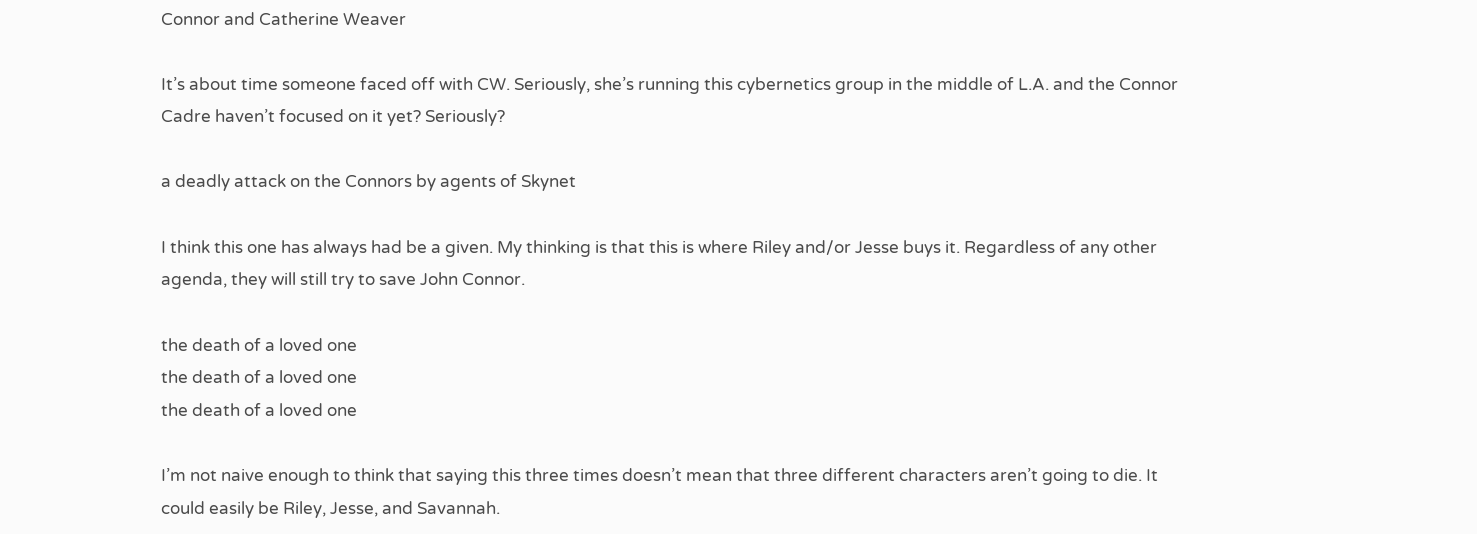Connor and Catherine Weaver

It’s about time someone faced off with CW. Seriously, she’s running this cybernetics group in the middle of L.A. and the Connor Cadre haven’t focused on it yet? Seriously?

a deadly attack on the Connors by agents of Skynet

I think this one has always had be a given. My thinking is that this is where Riley and/or Jesse buys it. Regardless of any other agenda, they will still try to save John Connor.

the death of a loved one
the death of a loved one
the death of a loved one

I’m not naive enough to think that saying this three times doesn’t mean that three different characters aren’t going to die. It could easily be Riley, Jesse, and Savannah.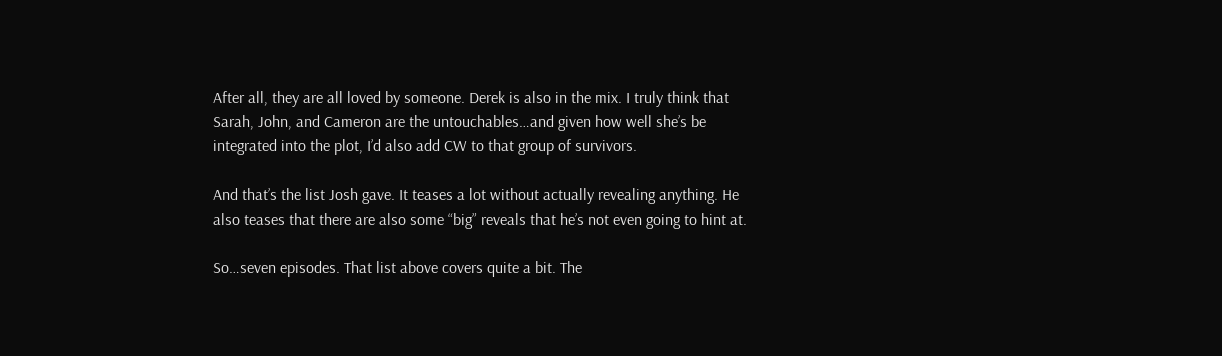After all, they are all loved by someone. Derek is also in the mix. I truly think that Sarah, John, and Cameron are the untouchables…and given how well she’s be integrated into the plot, I’d also add CW to that group of survivors.

And that’s the list Josh gave. It teases a lot without actually revealing anything. He also teases that there are also some “big” reveals that he’s not even going to hint at.

So…seven episodes. That list above covers quite a bit. The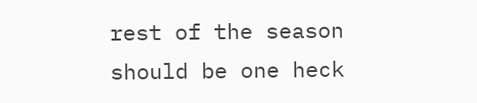rest of the season should be one heck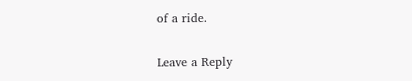of a ride.

Leave a Reply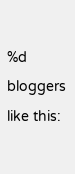%d bloggers like this: